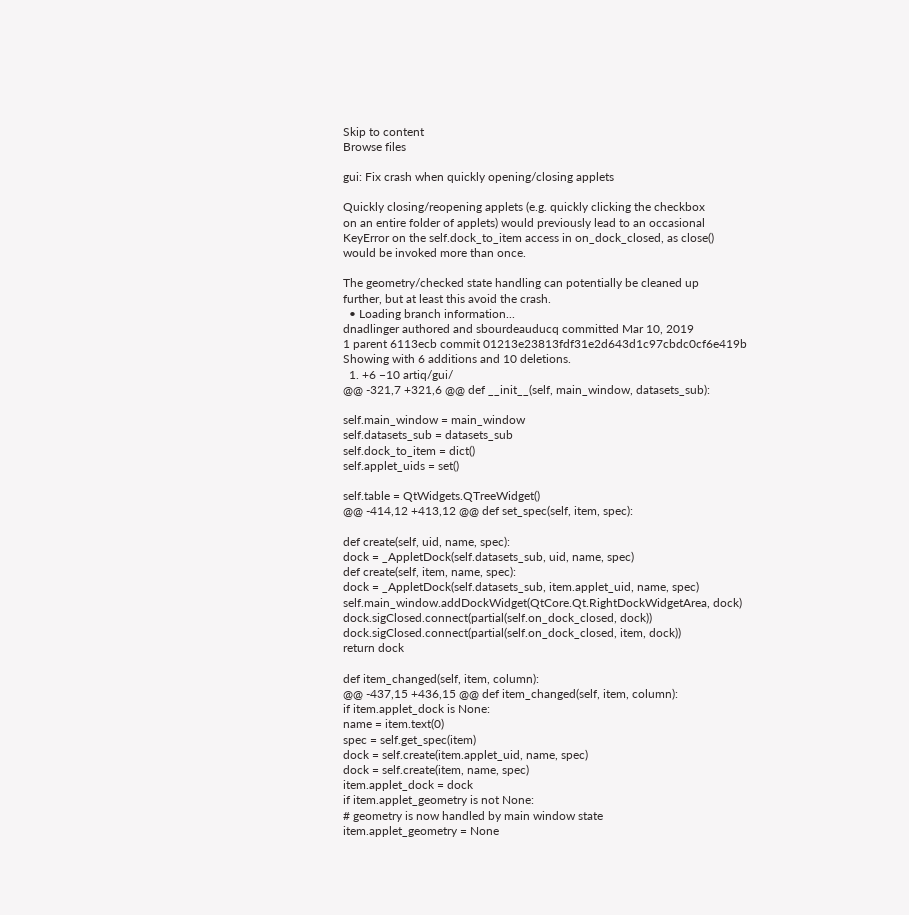Skip to content
Browse files

gui: Fix crash when quickly opening/closing applets

Quickly closing/reopening applets (e.g. quickly clicking the checkbox
on an entire folder of applets) would previously lead to an occasional
KeyError on the self.dock_to_item access in on_dock_closed, as close()
would be invoked more than once.

The geometry/checked state handling can potentially be cleaned up
further, but at least this avoid the crash.
  • Loading branch information...
dnadlinger authored and sbourdeauducq committed Mar 10, 2019
1 parent 6113ecb commit 01213e23813fdf31e2d643d1c97cbdc0cf6e419b
Showing with 6 additions and 10 deletions.
  1. +6 −10 artiq/gui/
@@ -321,7 +321,6 @@ def __init__(self, main_window, datasets_sub):

self.main_window = main_window
self.datasets_sub = datasets_sub
self.dock_to_item = dict()
self.applet_uids = set()

self.table = QtWidgets.QTreeWidget()
@@ -414,12 +413,12 @@ def set_spec(self, item, spec):

def create(self, uid, name, spec):
dock = _AppletDock(self.datasets_sub, uid, name, spec)
def create(self, item, name, spec):
dock = _AppletDock(self.datasets_sub, item.applet_uid, name, spec)
self.main_window.addDockWidget(QtCore.Qt.RightDockWidgetArea, dock)
dock.sigClosed.connect(partial(self.on_dock_closed, dock))
dock.sigClosed.connect(partial(self.on_dock_closed, item, dock))
return dock

def item_changed(self, item, column):
@@ -437,15 +436,15 @@ def item_changed(self, item, column):
if item.applet_dock is None:
name = item.text(0)
spec = self.get_spec(item)
dock = self.create(item.applet_uid, name, spec)
dock = self.create(item, name, spec)
item.applet_dock = dock
if item.applet_geometry is not None:
# geometry is now handled by main window state
item.applet_geometry = None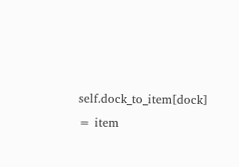self.dock_to_item[dock] = item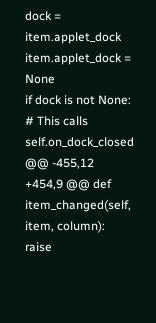dock = item.applet_dock
item.applet_dock = None
if dock is not None:
# This calls self.on_dock_closed
@@ -455,12 +454,9 @@ def item_changed(self, item, column):
raise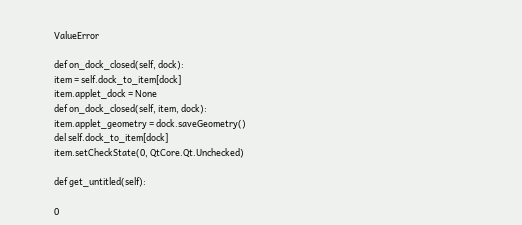ValueError

def on_dock_closed(self, dock):
item = self.dock_to_item[dock]
item.applet_dock = None
def on_dock_closed(self, item, dock):
item.applet_geometry = dock.saveGeometry()
del self.dock_to_item[dock]
item.setCheckState(0, QtCore.Qt.Unchecked)

def get_untitled(self):

0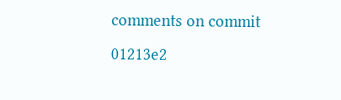comments on commit 01213e2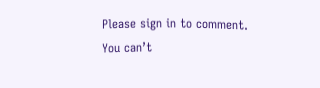Please sign in to comment.
You can’t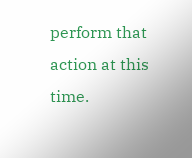perform that action at this time.